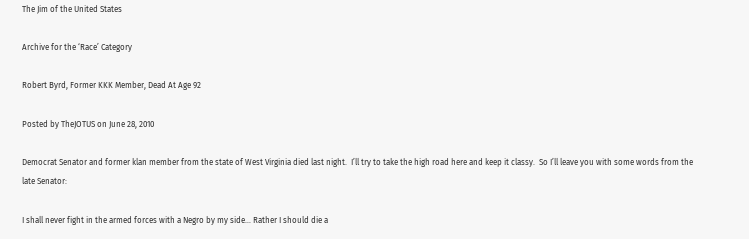The Jim of the United States

Archive for the ‘Race’ Category

Robert Byrd, Former KKK Member, Dead At Age 92

Posted by TheJOTUS on June 28, 2010

Democrat Senator and former klan member from the state of West Virginia died last night.  I’ll try to take the high road here and keep it classy.  So I’ll leave you with some words from the late Senator:

I shall never fight in the armed forces with a Negro by my side… Rather I should die a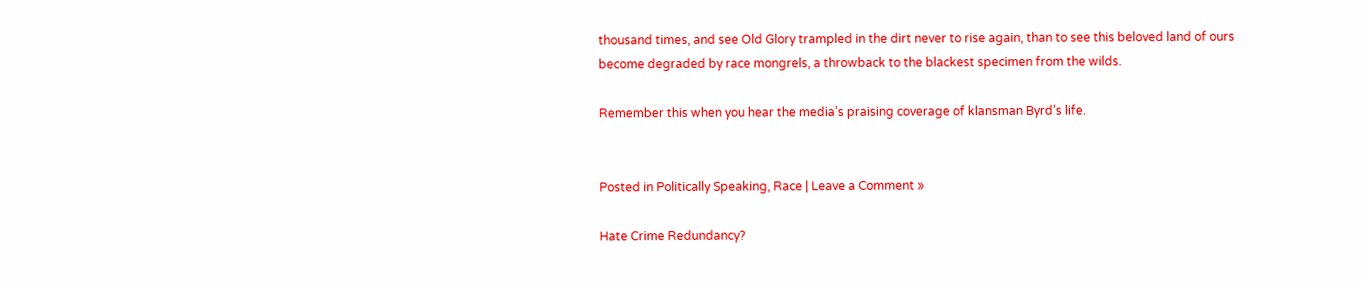thousand times, and see Old Glory trampled in the dirt never to rise again, than to see this beloved land of ours become degraded by race mongrels, a throwback to the blackest specimen from the wilds.

Remember this when you hear the media’s praising coverage of klansman Byrd’s life.


Posted in Politically Speaking, Race | Leave a Comment »

Hate Crime Redundancy?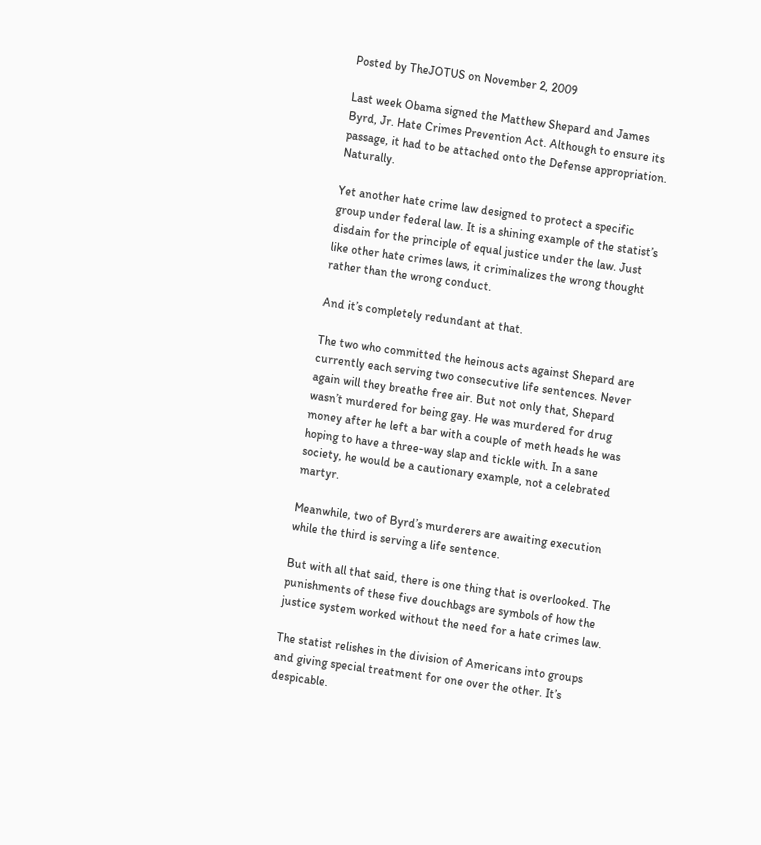Posted by TheJOTUS on November 2, 2009

Last week Obama signed the Matthew Shepard and James Byrd, Jr. Hate Crimes Prevention Act. Although to ensure its passage, it had to be attached onto the Defense appropriation. Naturally.

Yet another hate crime law designed to protect a specific group under federal law. It is a shining example of the statist’s disdain for the principle of equal justice under the law. Just like other hate crimes laws, it criminalizes the wrong thought rather than the wrong conduct.

And it’s completely redundant at that.

The two who committed the heinous acts against Shepard are currently each serving two consecutive life sentences. Never again will they breathe free air. But not only that, Shepard wasn’t murdered for being gay. He was murdered for drug money after he left a bar with a couple of meth heads he was hoping to have a three-way slap and tickle with. In a sane society, he would be a cautionary example, not a celebrated martyr.

Meanwhile, two of Byrd’s murderers are awaiting execution while the third is serving a life sentence.

But with all that said, there is one thing that is overlooked. The punishments of these five douchbags are symbols of how the justice system worked without the need for a hate crimes law.

The statist relishes in the division of Americans into groups and giving special treatment for one over the other. It’s despicable.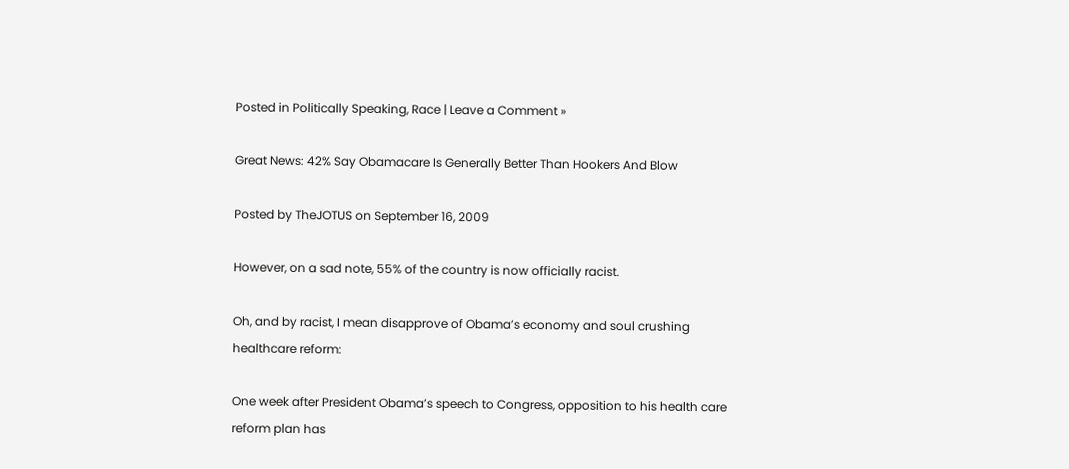Posted in Politically Speaking, Race | Leave a Comment »

Great News: 42% Say Obamacare Is Generally Better Than Hookers And Blow

Posted by TheJOTUS on September 16, 2009

However, on a sad note, 55% of the country is now officially racist.

Oh, and by racist, I mean disapprove of Obama’s economy and soul crushing healthcare reform:

One week after President Obama’s speech to Congress, opposition to his health care reform plan has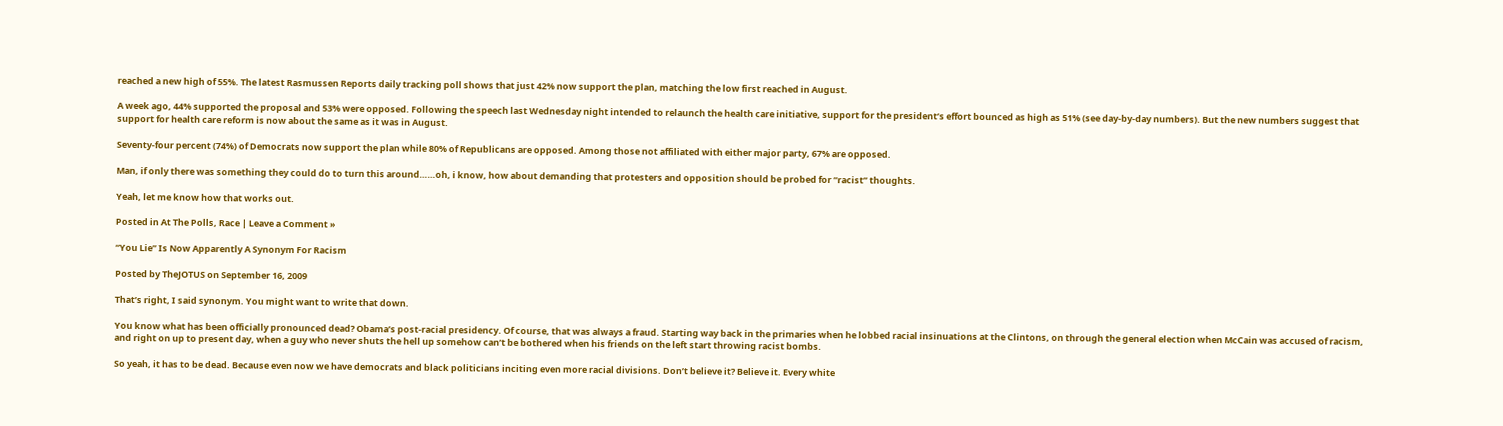reached a new high of 55%. The latest Rasmussen Reports daily tracking poll shows that just 42% now support the plan, matching the low first reached in August.

A week ago, 44% supported the proposal and 53% were opposed. Following the speech last Wednesday night intended to relaunch the health care initiative, support for the president’s effort bounced as high as 51% (see day-by-day numbers). But the new numbers suggest that support for health care reform is now about the same as it was in August.

Seventy-four percent (74%) of Democrats now support the plan while 80% of Republicans are opposed. Among those not affiliated with either major party, 67% are opposed.

Man, if only there was something they could do to turn this around……oh, i know, how about demanding that protesters and opposition should be probed for “racist” thoughts.

Yeah, let me know how that works out.

Posted in At The Polls, Race | Leave a Comment »

“You Lie” Is Now Apparently A Synonym For Racism

Posted by TheJOTUS on September 16, 2009

That’s right, I said synonym. You might want to write that down.

You know what has been officially pronounced dead? Obama’s post-racial presidency. Of course, that was always a fraud. Starting way back in the primaries when he lobbed racial insinuations at the Clintons, on through the general election when McCain was accused of racism, and right on up to present day, when a guy who never shuts the hell up somehow can’t be bothered when his friends on the left start throwing racist bombs.

So yeah, it has to be dead. Because even now we have democrats and black politicians inciting even more racial divisions. Don’t believe it? Believe it. Every white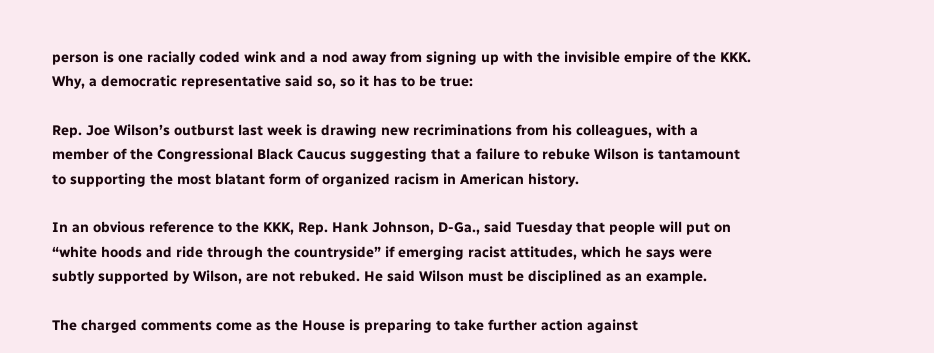person is one racially coded wink and a nod away from signing up with the invisible empire of the KKK.  Why, a democratic representative said so, so it has to be true:

Rep. Joe Wilson’s outburst last week is drawing new recriminations from his colleagues, with a member of the Congressional Black Caucus suggesting that a failure to rebuke Wilson is tantamount to supporting the most blatant form of organized racism in American history.

In an obvious reference to the KKK, Rep. Hank Johnson, D-Ga., said Tuesday that people will put on “white hoods and ride through the countryside” if emerging racist attitudes, which he says were subtly supported by Wilson, are not rebuked. He said Wilson must be disciplined as an example.

The charged comments come as the House is preparing to take further action against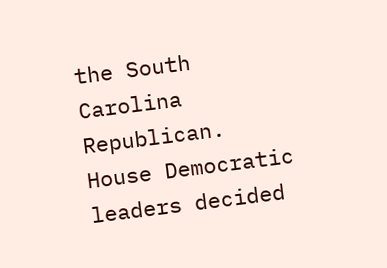the South Carolina Republican. House Democratic leaders decided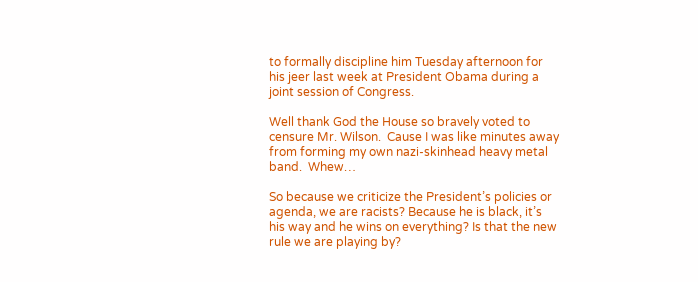to formally discipline him Tuesday afternoon for his jeer last week at President Obama during a joint session of Congress.

Well thank God the House so bravely voted to censure Mr. Wilson.  Cause I was like minutes away from forming my own nazi-skinhead heavy metal band.  Whew…

So because we criticize the President’s policies or agenda, we are racists? Because he is black, it’s his way and he wins on everything? Is that the new rule we are playing by?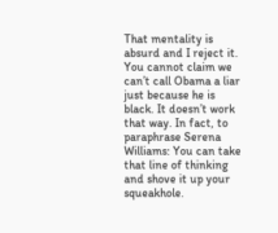That mentality is absurd and I reject it. You cannot claim we can’t call Obama a liar just because he is black. It doesn’t work that way. In fact, to paraphrase Serena Williams: You can take that line of thinking and shove it up your squeakhole.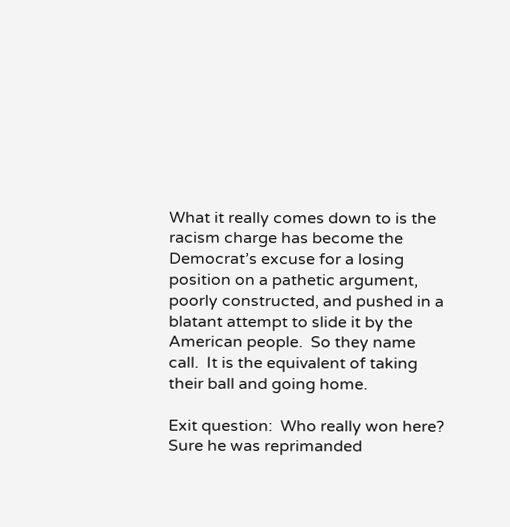What it really comes down to is the racism charge has become the Democrat’s excuse for a losing position on a pathetic argument, poorly constructed, and pushed in a blatant attempt to slide it by the American people.  So they name call.  It is the equivalent of taking their ball and going home.

Exit question:  Who really won here?  Sure he was reprimanded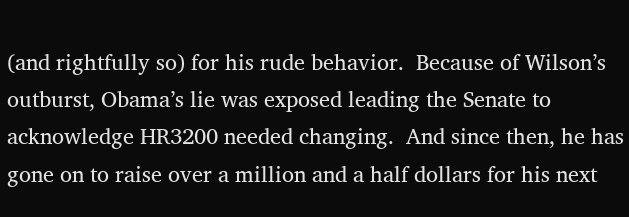(and rightfully so) for his rude behavior.  Because of Wilson’s outburst, Obama’s lie was exposed leading the Senate to acknowledge HR3200 needed changing.  And since then, he has gone on to raise over a million and a half dollars for his next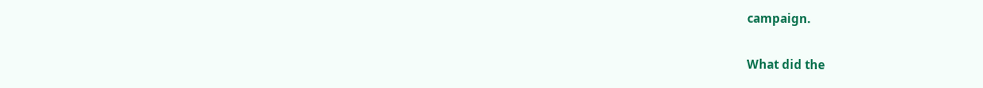campaign.

What did the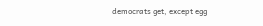democrats get, except egg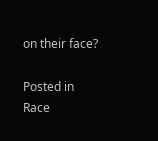on their face?

Posted in Race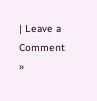| Leave a Comment »